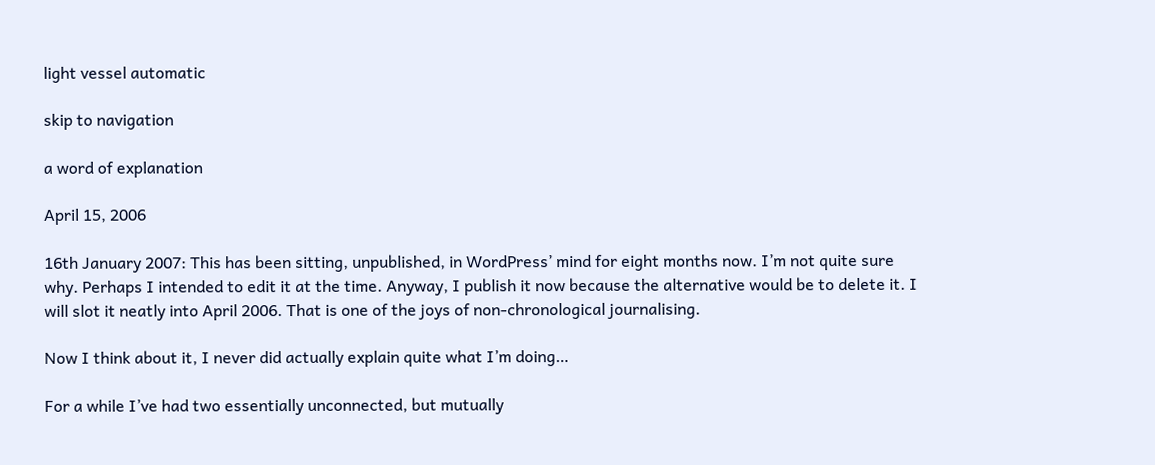light vessel automatic

skip to navigation

a word of explanation

April 15, 2006

16th January 2007: This has been sitting, unpublished, in WordPress’ mind for eight months now. I’m not quite sure why. Perhaps I intended to edit it at the time. Anyway, I publish it now because the alternative would be to delete it. I will slot it neatly into April 2006. That is one of the joys of non-chronological journalising.

Now I think about it, I never did actually explain quite what I’m doing…

For a while I’ve had two essentially unconnected, but mutually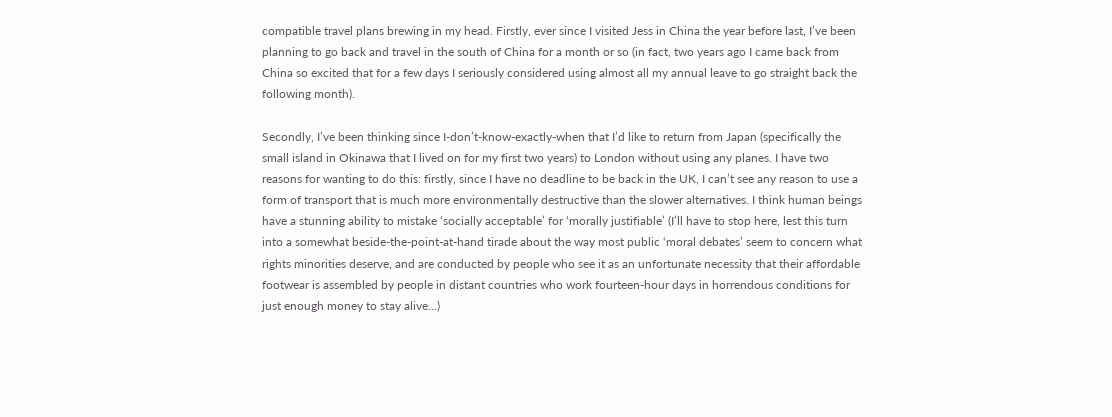compatible travel plans brewing in my head. Firstly, ever since I visited Jess in China the year before last, I’ve been planning to go back and travel in the south of China for a month or so (in fact, two years ago I came back from China so excited that for a few days I seriously considered using almost all my annual leave to go straight back the following month).

Secondly, I’ve been thinking since I-don’t-know-exactly-when that I’d like to return from Japan (specifically the small island in Okinawa that I lived on for my first two years) to London without using any planes. I have two reasons for wanting to do this: firstly, since I have no deadline to be back in the UK, I can’t see any reason to use a form of transport that is much more environmentally destructive than the slower alternatives. I think human beings have a stunning ability to mistake ‘socially acceptable’ for ‘morally justifiable’ (I’ll have to stop here, lest this turn into a somewhat beside-the-point-at-hand tirade about the way most public ‘moral debates’ seem to concern what rights minorities deserve, and are conducted by people who see it as an unfortunate necessity that their affordable footwear is assembled by people in distant countries who work fourteen-hour days in horrendous conditions for just enough money to stay alive…)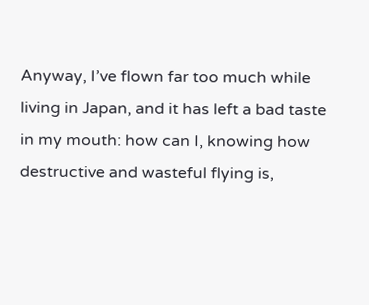Anyway, I’ve flown far too much while living in Japan, and it has left a bad taste in my mouth: how can I, knowing how destructive and wasteful flying is,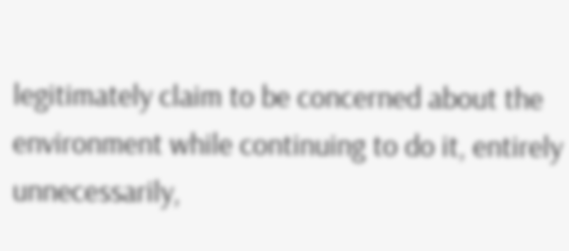legitimately claim to be concerned about the environment while continuing to do it, entirely unnecessarily,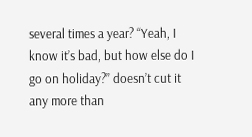several times a year? “Yeah, I know it’s bad, but how else do I go on holiday?” doesn’t cut it any more than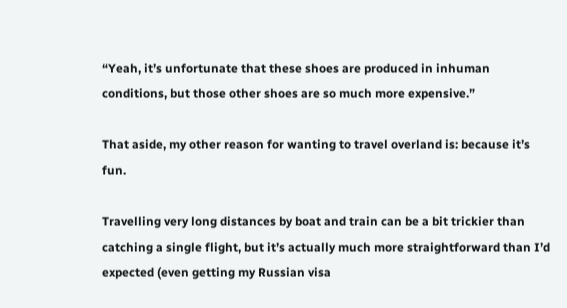“Yeah, it’s unfortunate that these shoes are produced in inhuman conditions, but those other shoes are so much more expensive.”

That aside, my other reason for wanting to travel overland is: because it’s fun.

Travelling very long distances by boat and train can be a bit trickier than catching a single flight, but it’s actually much more straightforward than I’d expected (even getting my Russian visa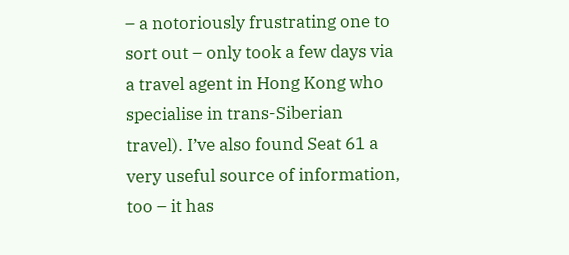– a notoriously frustrating one to sort out – only took a few days via a travel agent in Hong Kong who specialise in trans-Siberian travel). I’ve also found Seat 61 a very useful source of information, too – it has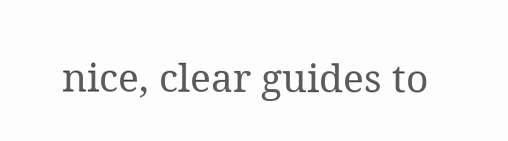nice, clear guides to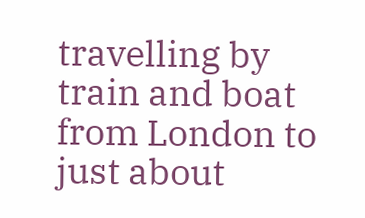travelling by train and boat from London to just about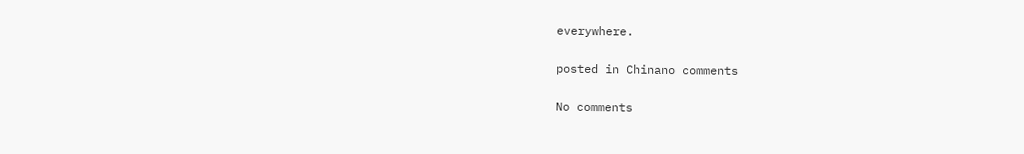everywhere.

posted in Chinano comments

No comments